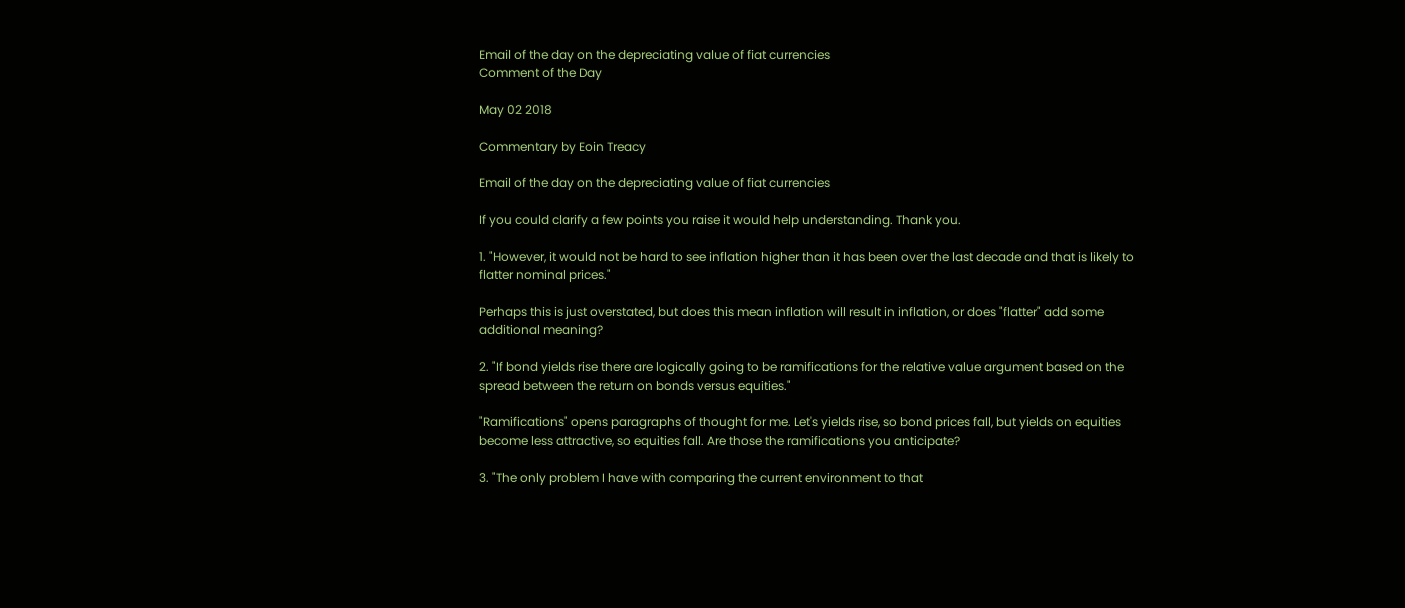Email of the day on the depreciating value of fiat currencies
Comment of the Day

May 02 2018

Commentary by Eoin Treacy

Email of the day on the depreciating value of fiat currencies

If you could clarify a few points you raise it would help understanding. Thank you.

1. "However, it would not be hard to see inflation higher than it has been over the last decade and that is likely to flatter nominal prices."

Perhaps this is just overstated, but does this mean inflation will result in inflation, or does "flatter" add some additional meaning?

2. "If bond yields rise there are logically going to be ramifications for the relative value argument based on the spread between the return on bonds versus equities."

"Ramifications" opens paragraphs of thought for me. Let's yields rise, so bond prices fall, but yields on equities become less attractive, so equities fall. Are those the ramifications you anticipate?

3. "The only problem I have with comparing the current environment to that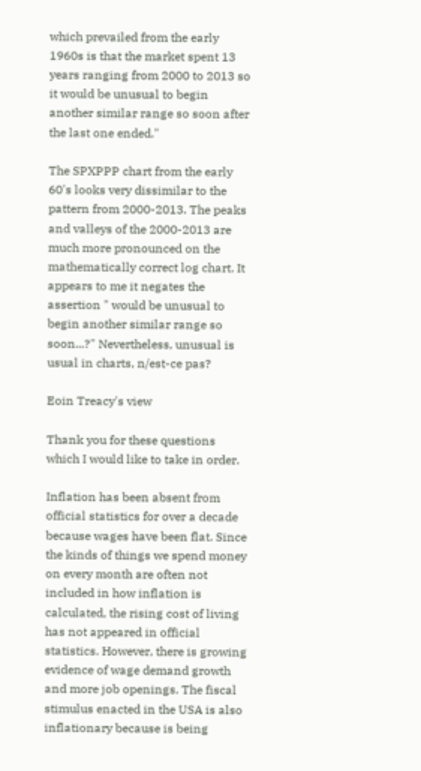which prevailed from the early 1960s is that the market spent 13 years ranging from 2000 to 2013 so it would be unusual to begin another similar range so soon after the last one ended."

The SPXPPP chart from the early 60's looks very dissimilar to the pattern from 2000-2013. The peaks and valleys of the 2000-2013 are much more pronounced on the mathematically correct log chart. It appears to me it negates the assertion " would be unusual to begin another similar range so soon...?" Nevertheless, unusual is usual in charts, n/est-ce pas?

Eoin Treacy's view

Thank you for these questions which I would like to take in order.

Inflation has been absent from official statistics for over a decade because wages have been flat. Since the kinds of things we spend money on every month are often not included in how inflation is calculated, the rising cost of living has not appeared in official statistics. However, there is growing evidence of wage demand growth and more job openings. The fiscal stimulus enacted in the USA is also inflationary because is being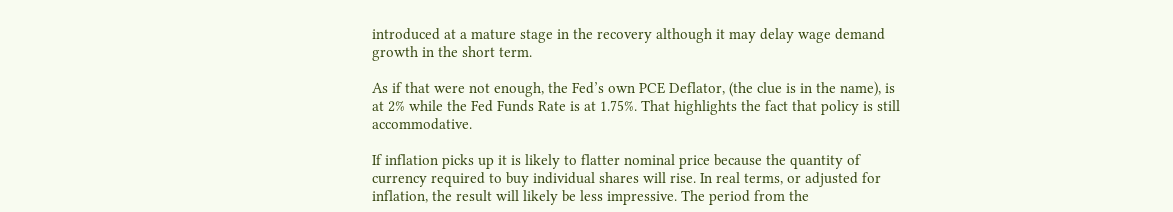introduced at a mature stage in the recovery although it may delay wage demand growth in the short term.

As if that were not enough, the Fed’s own PCE Deflator, (the clue is in the name), is at 2% while the Fed Funds Rate is at 1.75%. That highlights the fact that policy is still accommodative.

If inflation picks up it is likely to flatter nominal price because the quantity of currency required to buy individual shares will rise. In real terms, or adjusted for inflation, the result will likely be less impressive. The period from the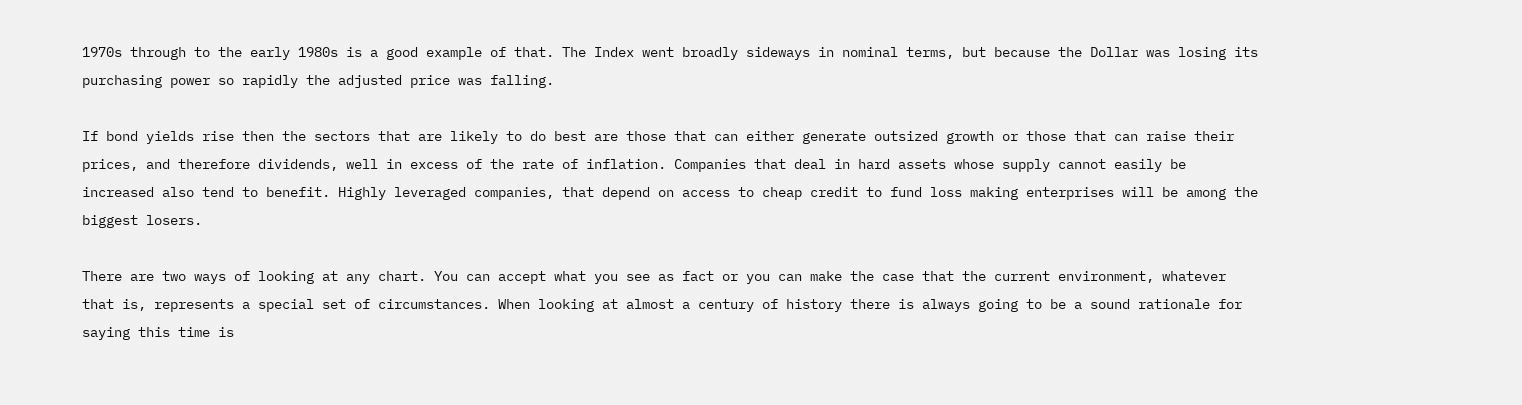1970s through to the early 1980s is a good example of that. The Index went broadly sideways in nominal terms, but because the Dollar was losing its purchasing power so rapidly the adjusted price was falling.

If bond yields rise then the sectors that are likely to do best are those that can either generate outsized growth or those that can raise their prices, and therefore dividends, well in excess of the rate of inflation. Companies that deal in hard assets whose supply cannot easily be increased also tend to benefit. Highly leveraged companies, that depend on access to cheap credit to fund loss making enterprises will be among the biggest losers.

There are two ways of looking at any chart. You can accept what you see as fact or you can make the case that the current environment, whatever that is, represents a special set of circumstances. When looking at almost a century of history there is always going to be a sound rationale for saying this time is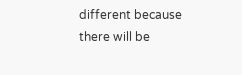different because there will be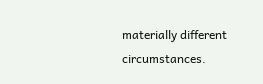materially different circumstances.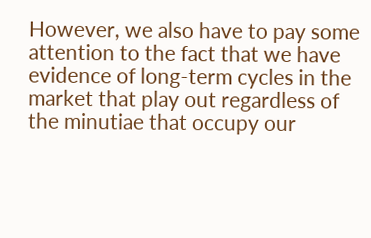However, we also have to pay some attention to the fact that we have evidence of long-term cycles in the market that play out regardless of the minutiae that occupy our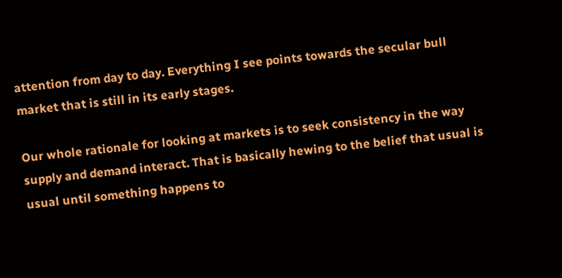attention from day to day. Everything I see points towards the secular bull market that is still in its early stages.

Our whole rationale for looking at markets is to seek consistency in the way supply and demand interact. That is basically hewing to the belief that usual is usual until something happens to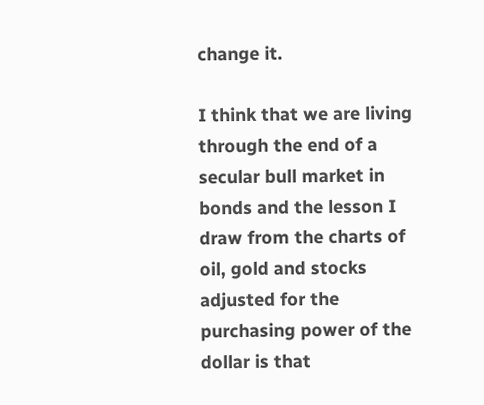change it.

I think that we are living through the end of a secular bull market in bonds and the lesson I draw from the charts of oil, gold and stocks adjusted for the purchasing power of the dollar is that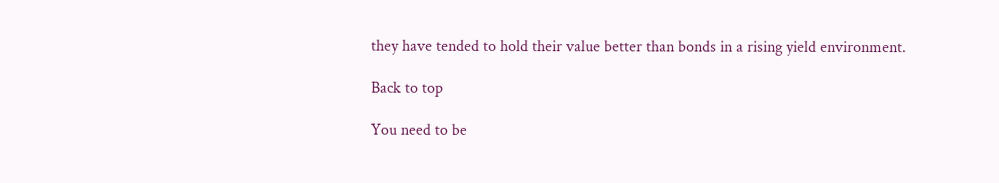they have tended to hold their value better than bonds in a rising yield environment.

Back to top

You need to be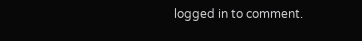logged in to comment.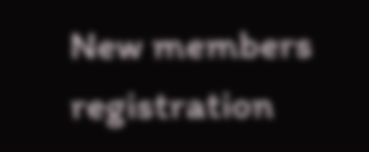New members registration